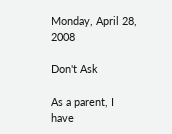Monday, April 28, 2008

Don't Ask

As a parent, I have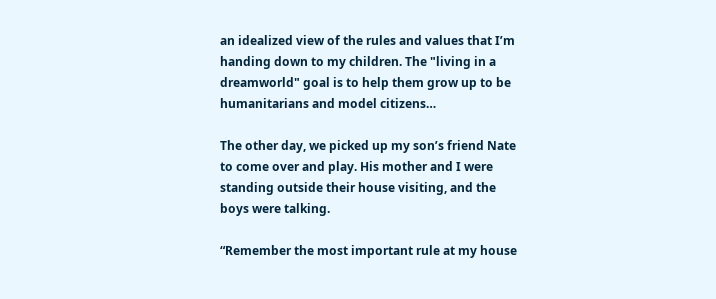an idealized view of the rules and values that I’m handing down to my children. The "living in a dreamworld" goal is to help them grow up to be humanitarians and model citizens…

The other day, we picked up my son’s friend Nate to come over and play. His mother and I were standing outside their house visiting, and the boys were talking.

“Remember the most important rule at my house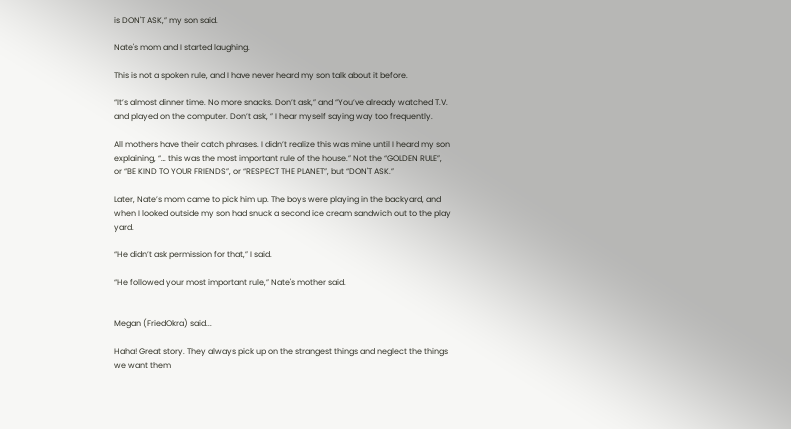is DON'T ASK,” my son said.

Nate's mom and I started laughing.

This is not a spoken rule, and I have never heard my son talk about it before.

“It’s almost dinner time. No more snacks. Don’t ask,” and “You’ve already watched T.V. and played on the computer. Don’t ask, ” I hear myself saying way too frequently.

All mothers have their catch phrases. I didn’t realize this was mine until I heard my son explaining, “… this was the most important rule of the house.” Not the “GOLDEN RULE”, or “BE KIND TO YOUR FRIENDS”, or “RESPECT THE PLANET”, but “DON'T ASK.”

Later, Nate’s mom came to pick him up. The boys were playing in the backyard, and when I looked outside my son had snuck a second ice cream sandwich out to the play yard.

“He didn’t ask permission for that,” I said.

“He followed your most important rule,” Nate's mother said.


Megan (FriedOkra) said...

Haha! Great story. They always pick up on the strangest things and neglect the things we want them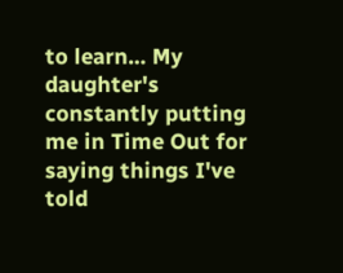to learn... My daughter's constantly putting me in Time Out for saying things I've told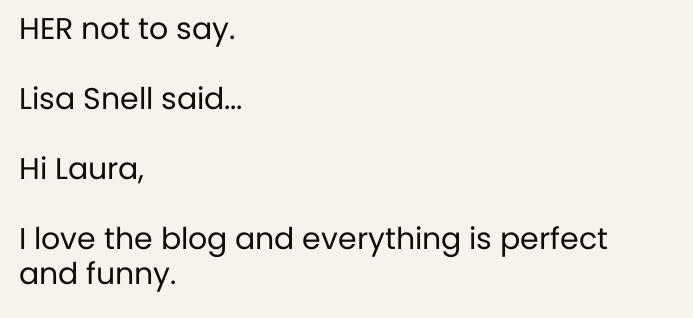HER not to say.

Lisa Snell said...

Hi Laura,

I love the blog and everything is perfect and funny.